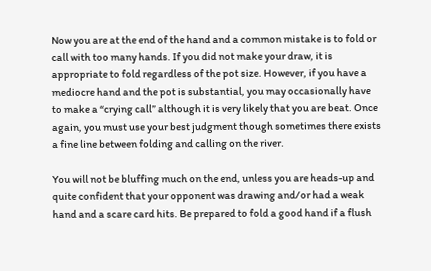Now you are at the end of the hand and a common mistake is to fold or call with too many hands. If you did not make your draw, it is appropriate to fold regardless of the pot size. However, if you have a mediocre hand and the pot is substantial, you may occasionally have to make a “crying call” although it is very likely that you are beat. Once again, you must use your best judgment though sometimes there exists a fine line between folding and calling on the river.

You will not be bluffing much on the end, unless you are heads-up and quite confident that your opponent was drawing and/or had a weak hand and a scare card hits. Be prepared to fold a good hand if a flush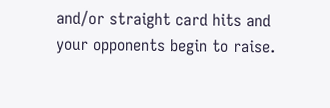and/or straight card hits and your opponents begin to raise.